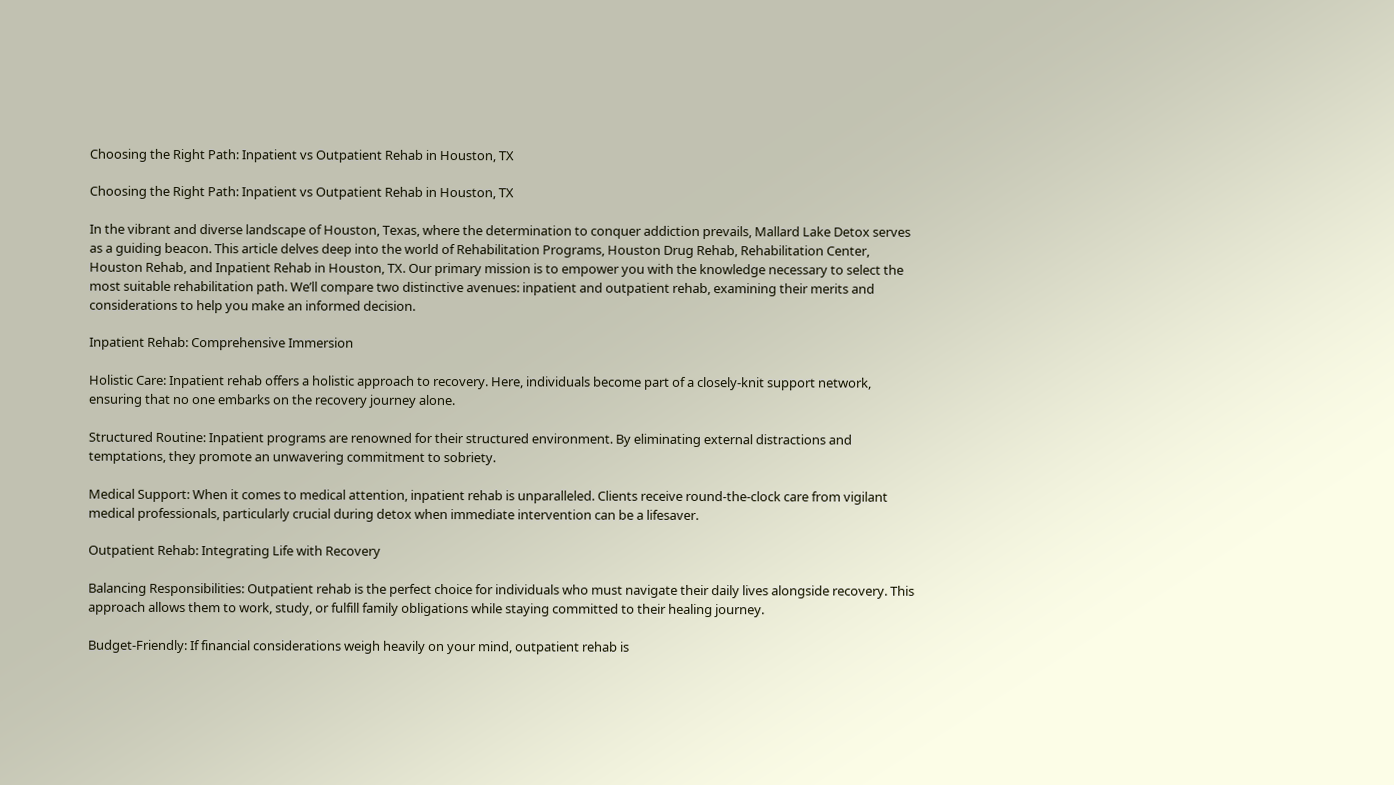Choosing the Right Path: Inpatient vs Outpatient Rehab in Houston, TX

Choosing the Right Path: Inpatient vs Outpatient Rehab in Houston, TX

In the vibrant and diverse landscape of Houston, Texas, where the determination to conquer addiction prevails, Mallard Lake Detox serves as a guiding beacon. This article delves deep into the world of Rehabilitation Programs, Houston Drug Rehab, Rehabilitation Center, Houston Rehab, and Inpatient Rehab in Houston, TX. Our primary mission is to empower you with the knowledge necessary to select the most suitable rehabilitation path. We’ll compare two distinctive avenues: inpatient and outpatient rehab, examining their merits and considerations to help you make an informed decision.

Inpatient Rehab: Comprehensive Immersion

Holistic Care: Inpatient rehab offers a holistic approach to recovery. Here, individuals become part of a closely-knit support network, ensuring that no one embarks on the recovery journey alone.

Structured Routine: Inpatient programs are renowned for their structured environment. By eliminating external distractions and temptations, they promote an unwavering commitment to sobriety.

Medical Support: When it comes to medical attention, inpatient rehab is unparalleled. Clients receive round-the-clock care from vigilant medical professionals, particularly crucial during detox when immediate intervention can be a lifesaver.

Outpatient Rehab: Integrating Life with Recovery

Balancing Responsibilities: Outpatient rehab is the perfect choice for individuals who must navigate their daily lives alongside recovery. This approach allows them to work, study, or fulfill family obligations while staying committed to their healing journey.

Budget-Friendly: If financial considerations weigh heavily on your mind, outpatient rehab is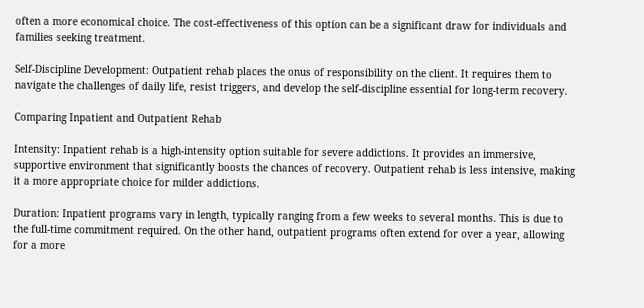often a more economical choice. The cost-effectiveness of this option can be a significant draw for individuals and families seeking treatment.

Self-Discipline Development: Outpatient rehab places the onus of responsibility on the client. It requires them to navigate the challenges of daily life, resist triggers, and develop the self-discipline essential for long-term recovery.

Comparing Inpatient and Outpatient Rehab

Intensity: Inpatient rehab is a high-intensity option suitable for severe addictions. It provides an immersive, supportive environment that significantly boosts the chances of recovery. Outpatient rehab is less intensive, making it a more appropriate choice for milder addictions.

Duration: Inpatient programs vary in length, typically ranging from a few weeks to several months. This is due to the full-time commitment required. On the other hand, outpatient programs often extend for over a year, allowing for a more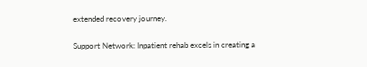extended recovery journey.

Support Network: Inpatient rehab excels in creating a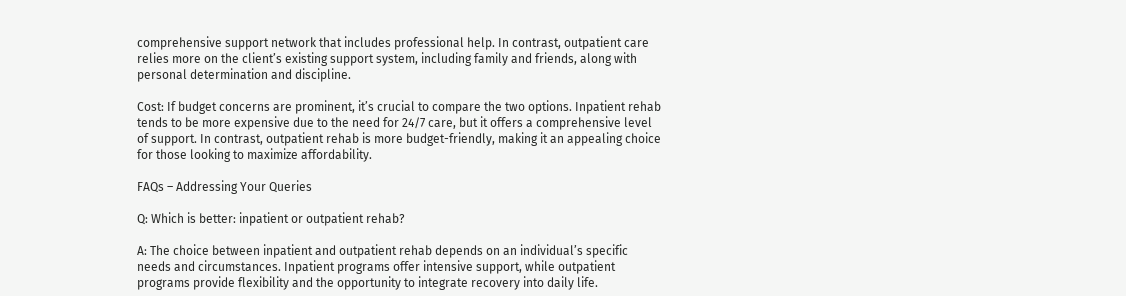comprehensive support network that includes professional help. In contrast, outpatient care relies more on the client’s existing support system, including family and friends, along with personal determination and discipline.

Cost: If budget concerns are prominent, it’s crucial to compare the two options. Inpatient rehab tends to be more expensive due to the need for 24/7 care, but it offers a comprehensive level of support. In contrast, outpatient rehab is more budget-friendly, making it an appealing choice for those looking to maximize affordability.

FAQs – Addressing Your Queries

Q: Which is better: inpatient or outpatient rehab?

A: The choice between inpatient and outpatient rehab depends on an individual’s specific needs and circumstances. Inpatient programs offer intensive support, while outpatient programs provide flexibility and the opportunity to integrate recovery into daily life.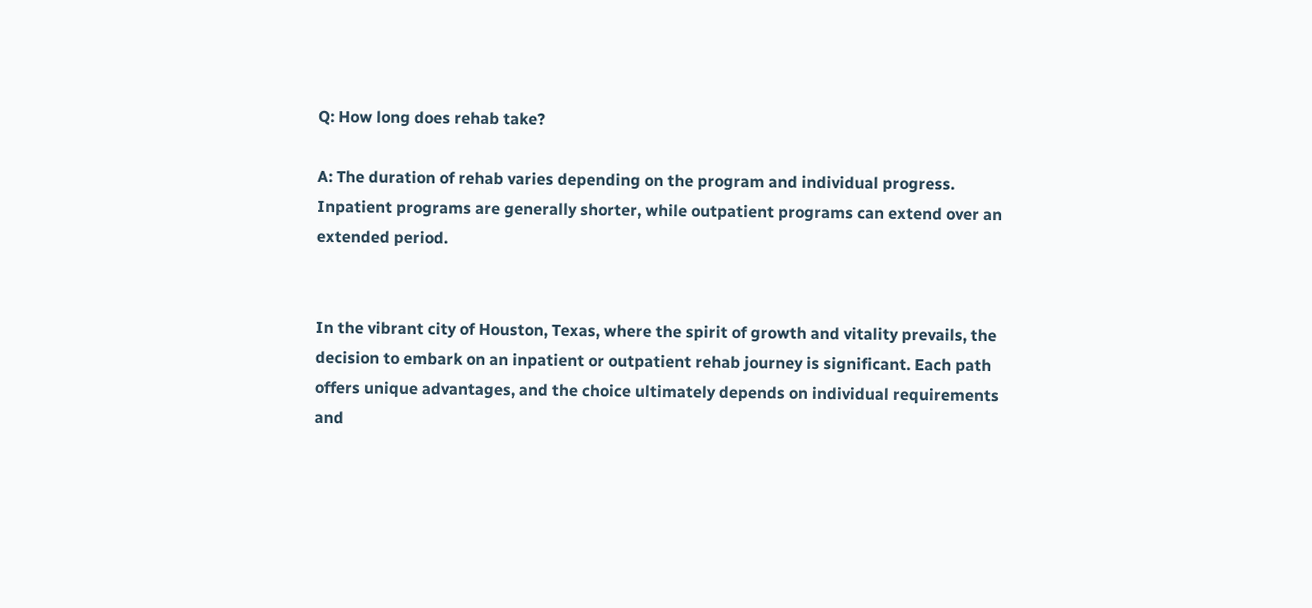Q: How long does rehab take?

A: The duration of rehab varies depending on the program and individual progress. Inpatient programs are generally shorter, while outpatient programs can extend over an extended period.


In the vibrant city of Houston, Texas, where the spirit of growth and vitality prevails, the decision to embark on an inpatient or outpatient rehab journey is significant. Each path offers unique advantages, and the choice ultimately depends on individual requirements and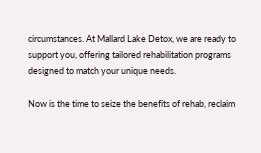circumstances. At Mallard Lake Detox, we are ready to support you, offering tailored rehabilitation programs designed to match your unique needs.

Now is the time to seize the benefits of rehab, reclaim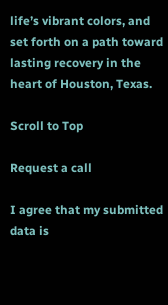life’s vibrant colors, and set forth on a path toward lasting recovery in the heart of Houston, Texas.

Scroll to Top

Request a call

I agree that my submitted data is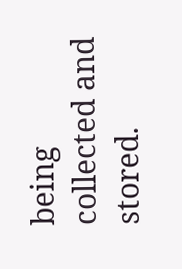being collected and stored.